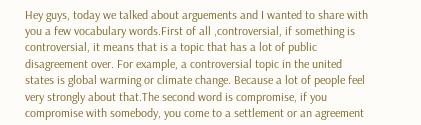Hey guys, today we talked about arguements and I wanted to share with you a few vocabulary words.First of all ,controversial, if something is controversial, it means that is a topic that has a lot of public disagreement over. For example, a controversial topic in the united states is global warming or climate change. Because a lot of people feel very strongly about that.The second word is compromise, if you compromise with somebody, you come to a settlement or an agreement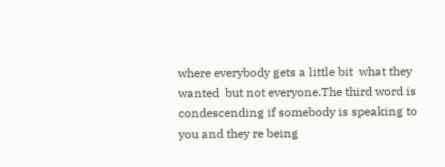where everybody gets a little bit  what they wanted  but not everyone.The third word is condescending if somebody is speaking to you and they re being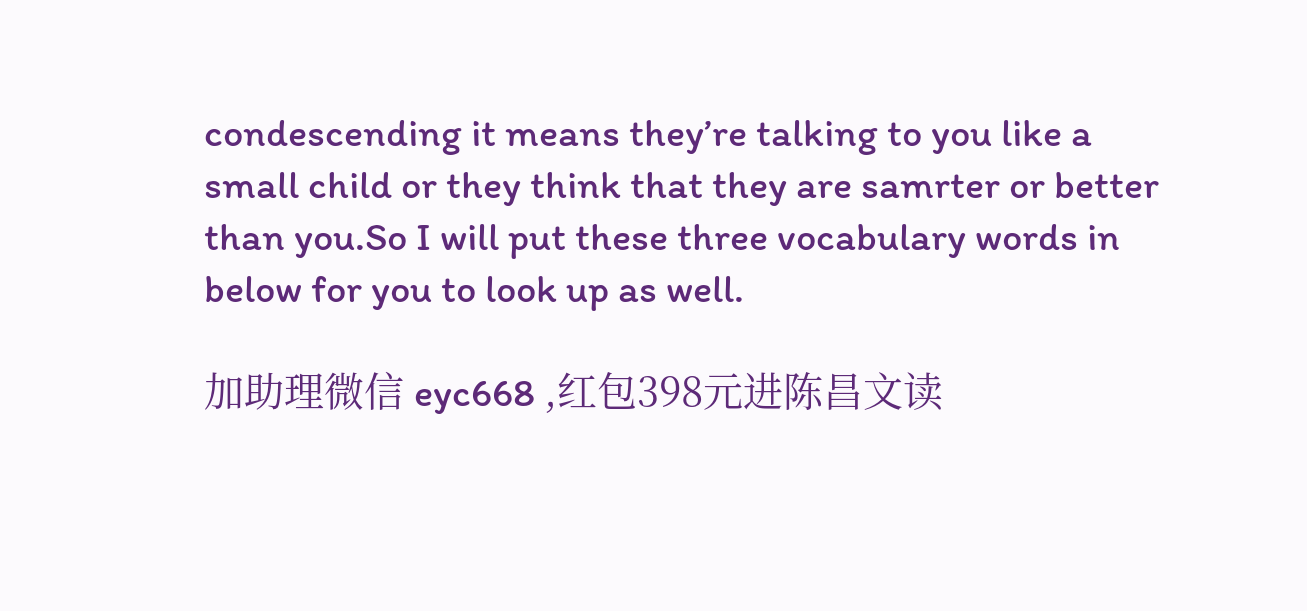condescending it means they’re talking to you like a small child or they think that they are samrter or better than you.So I will put these three vocabulary words in below for you to look up as well.

加助理微信 eyc668 ,红包398元进陈昌文读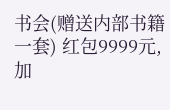书会(赠送内部书籍一套) 红包9999元,加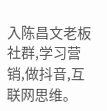入陈昌文老板社群,学习营销,做抖音,互联网思维。